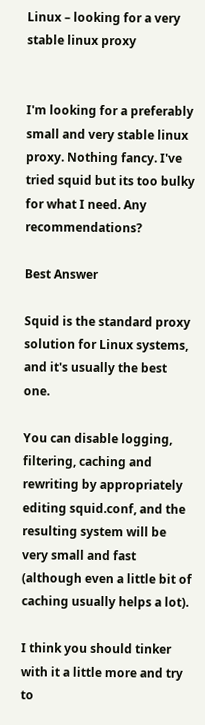Linux – looking for a very stable linux proxy


I'm looking for a preferably small and very stable linux proxy. Nothing fancy. I've tried squid but its too bulky for what I need. Any recommendations?

Best Answer

Squid is the standard proxy solution for Linux systems, and it's usually the best one.

You can disable logging, filtering, caching and rewriting by appropriately editing squid.conf, and the resulting system will be very small and fast (although even a little bit of caching usually helps a lot).

I think you should tinker with it a little more and try to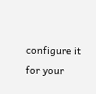configure it for your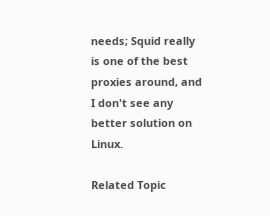needs; Squid really is one of the best proxies around, and I don't see any better solution on Linux.

Related Topic